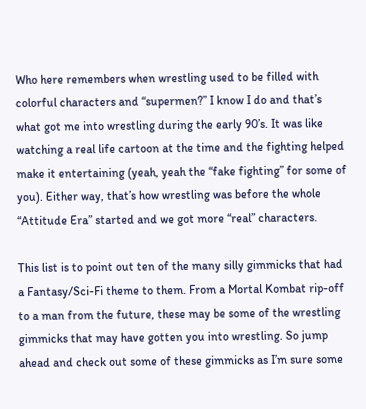Who here remembers when wrestling used to be filled with colorful characters and “supermen?” I know I do and that’s what got me into wrestling during the early 90’s. It was like watching a real life cartoon at the time and the fighting helped make it entertaining (yeah, yeah the “fake fighting” for some of you). Either way, that’s how wrestling was before the whole “Attitude Era” started and we got more “real” characters.

This list is to point out ten of the many silly gimmicks that had a Fantasy/Sci-Fi theme to them. From a Mortal Kombat rip-off to a man from the future, these may be some of the wrestling gimmicks that may have gotten you into wrestling. So jump ahead and check out some of these gimmicks as I’m sure some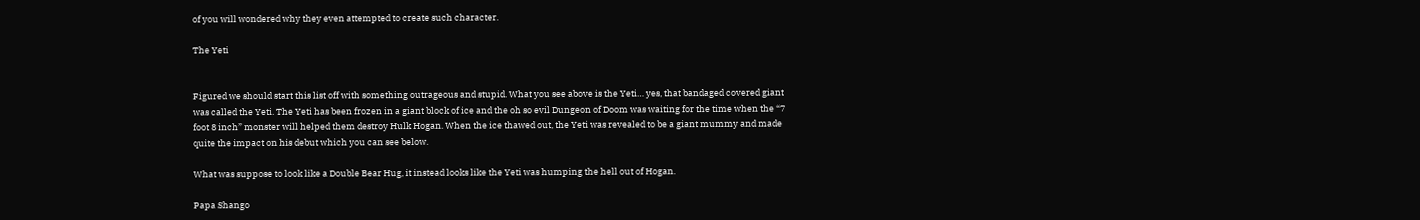of you will wondered why they even attempted to create such character.

The Yeti


Figured we should start this list off with something outrageous and stupid. What you see above is the Yeti… yes, that bandaged covered giant was called the Yeti. The Yeti has been frozen in a giant block of ice and the oh so evil Dungeon of Doom was waiting for the time when the “7 foot 8 inch” monster will helped them destroy Hulk Hogan. When the ice thawed out, the Yeti was revealed to be a giant mummy and made quite the impact on his debut which you can see below.

What was suppose to look like a Double Bear Hug, it instead looks like the Yeti was humping the hell out of Hogan.

Papa Shango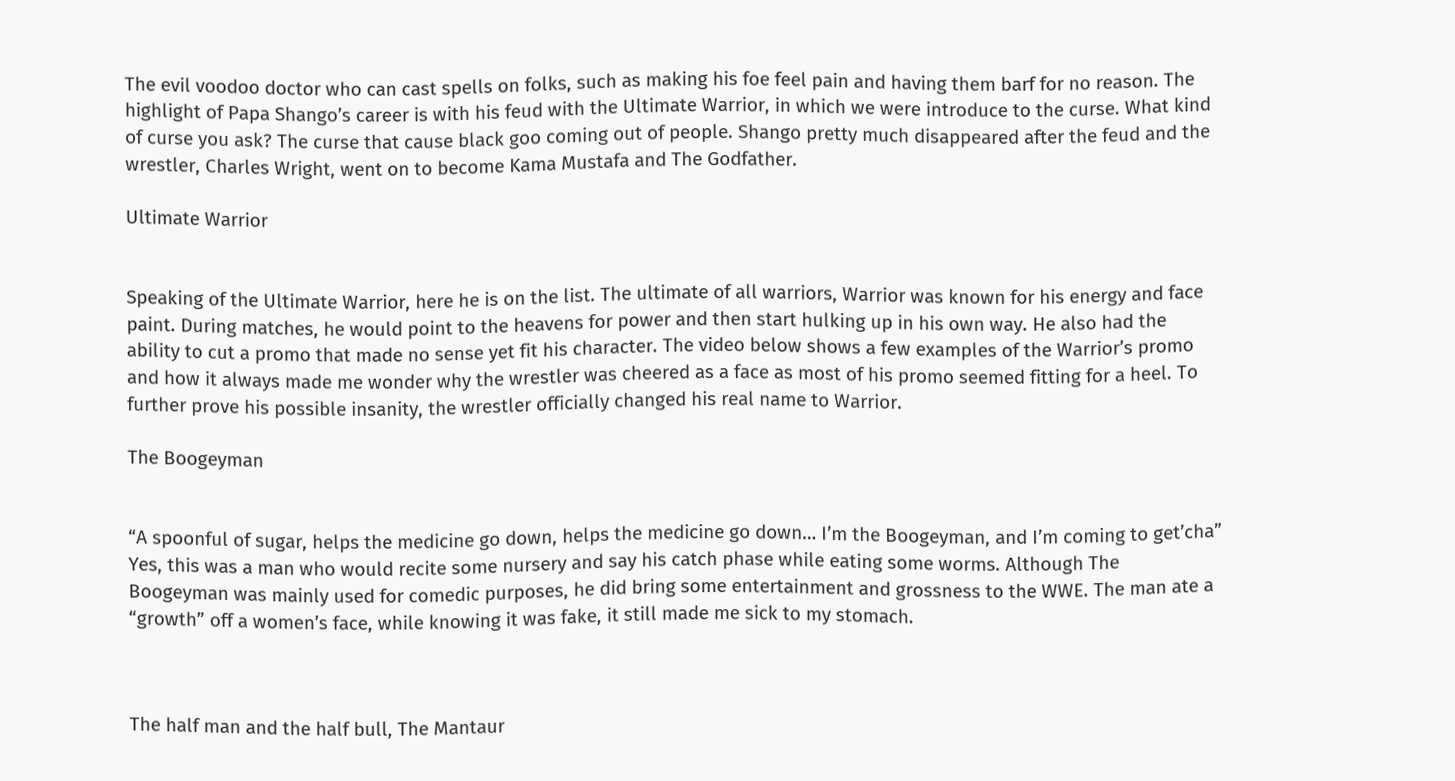The evil voodoo doctor who can cast spells on folks, such as making his foe feel pain and having them barf for no reason. The highlight of Papa Shango’s career is with his feud with the Ultimate Warrior, in which we were introduce to the curse. What kind of curse you ask? The curse that cause black goo coming out of people. Shango pretty much disappeared after the feud and the wrestler, Charles Wright, went on to become Kama Mustafa and The Godfather.

Ultimate Warrior


Speaking of the Ultimate Warrior, here he is on the list. The ultimate of all warriors, Warrior was known for his energy and face paint. During matches, he would point to the heavens for power and then start hulking up in his own way. He also had the ability to cut a promo that made no sense yet fit his character. The video below shows a few examples of the Warrior’s promo and how it always made me wonder why the wrestler was cheered as a face as most of his promo seemed fitting for a heel. To further prove his possible insanity, the wrestler officially changed his real name to Warrior.

The Boogeyman


“A spoonful of sugar, helps the medicine go down, helps the medicine go down… I’m the Boogeyman, and I’m coming to get’cha” Yes, this was a man who would recite some nursery and say his catch phase while eating some worms. Although The Boogeyman was mainly used for comedic purposes, he did bring some entertainment and grossness to the WWE. The man ate a “growth” off a women’s face, while knowing it was fake, it still made me sick to my stomach.



The half man and the half bull, The Mantaur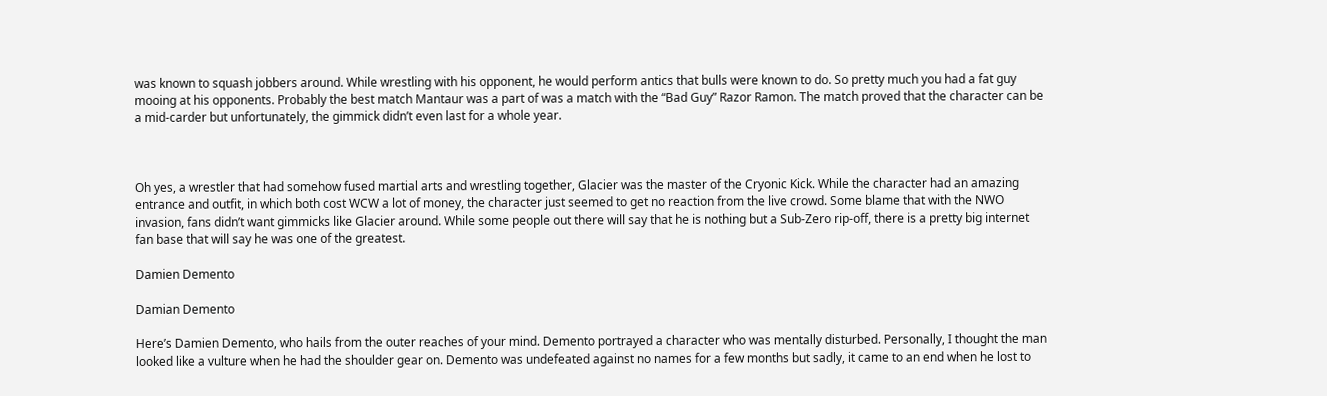was known to squash jobbers around. While wrestling with his opponent, he would perform antics that bulls were known to do. So pretty much you had a fat guy mooing at his opponents. Probably the best match Mantaur was a part of was a match with the “Bad Guy” Razor Ramon. The match proved that the character can be a mid-carder but unfortunately, the gimmick didn’t even last for a whole year.



Oh yes, a wrestler that had somehow fused martial arts and wrestling together, Glacier was the master of the Cryonic Kick. While the character had an amazing entrance and outfit, in which both cost WCW a lot of money, the character just seemed to get no reaction from the live crowd. Some blame that with the NWO invasion, fans didn’t want gimmicks like Glacier around. While some people out there will say that he is nothing but a Sub-Zero rip-off, there is a pretty big internet fan base that will say he was one of the greatest.

Damien Demento

Damian Demento

Here’s Damien Demento, who hails from the outer reaches of your mind. Demento portrayed a character who was mentally disturbed. Personally, I thought the man looked like a vulture when he had the shoulder gear on. Demento was undefeated against no names for a few months but sadly, it came to an end when he lost to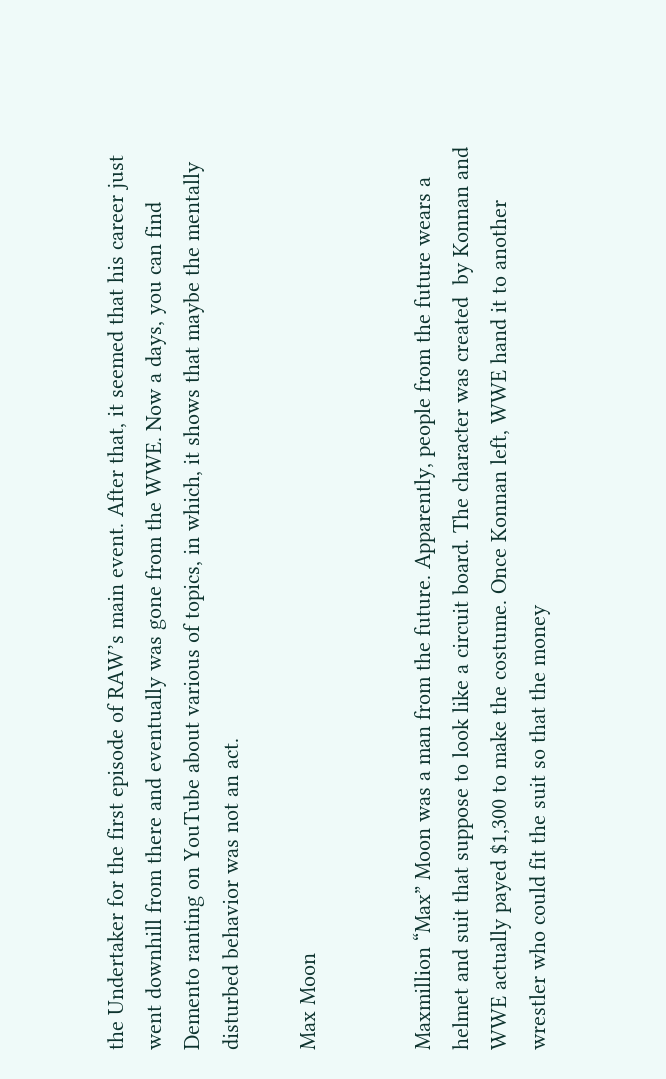the Undertaker for the first episode of RAW’s main event. After that, it seemed that his career just went downhill from there and eventually was gone from the WWE. Now a days, you can find Demento ranting on YouTube about various of topics, in which, it shows that maybe the mentally disturbed behavior was not an act.

Max Moon


Maxmillion “Max” Moon was a man from the future. Apparently, people from the future wears a helmet and suit that suppose to look like a circuit board. The character was created  by Konnan and WWE actually payed $1,300 to make the costume. Once Konnan left, WWE hand it to another wrestler who could fit the suit so that the money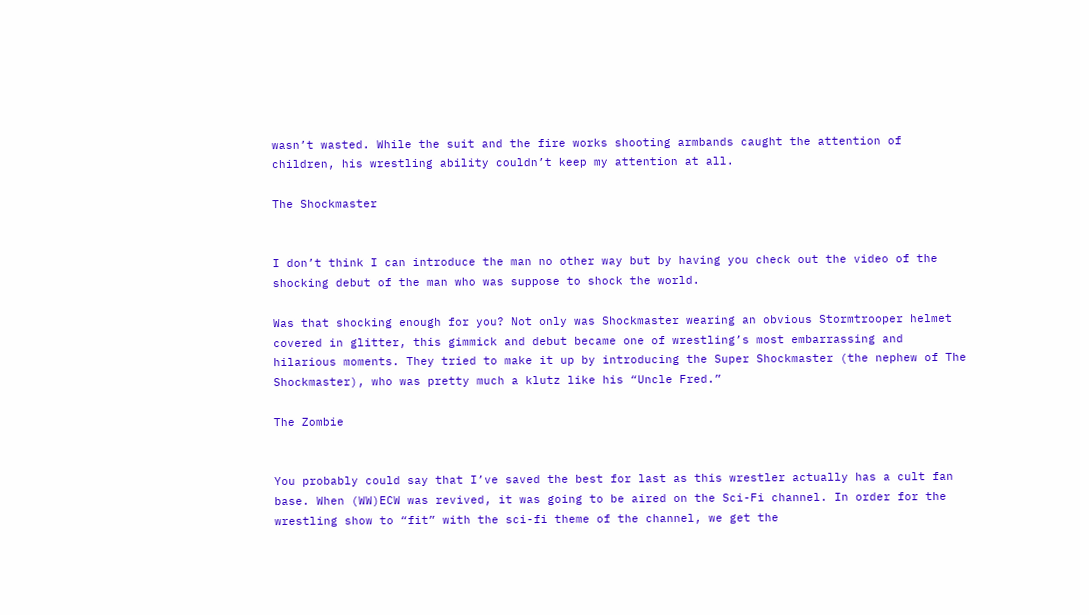wasn’t wasted. While the suit and the fire works shooting armbands caught the attention of children, his wrestling ability couldn’t keep my attention at all.

The Shockmaster


I don’t think I can introduce the man no other way but by having you check out the video of the shocking debut of the man who was suppose to shock the world.

Was that shocking enough for you? Not only was Shockmaster wearing an obvious Stormtrooper helmet covered in glitter, this gimmick and debut became one of wrestling’s most embarrassing and hilarious moments. They tried to make it up by introducing the Super Shockmaster (the nephew of The Shockmaster), who was pretty much a klutz like his “Uncle Fred.”

The Zombie


You probably could say that I’ve saved the best for last as this wrestler actually has a cult fan base. When (WW)ECW was revived, it was going to be aired on the Sci-Fi channel. In order for the wrestling show to “fit” with the sci-fi theme of the channel, we get the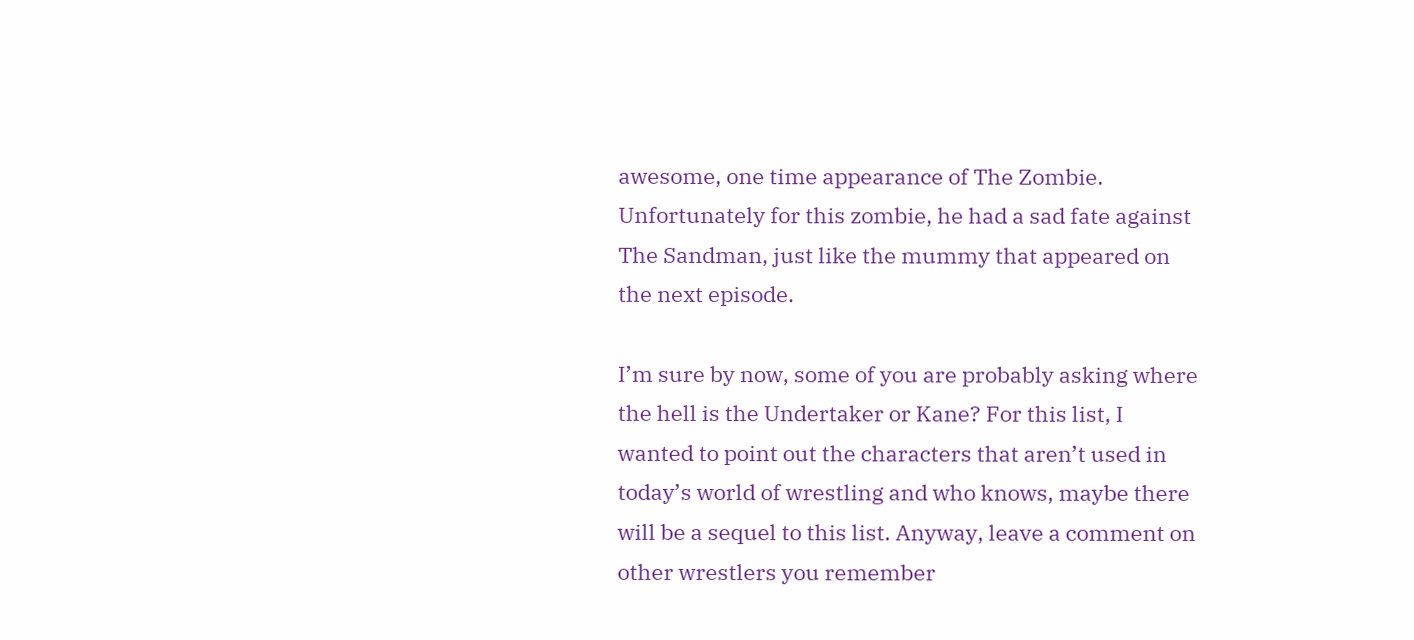awesome, one time appearance of The Zombie. Unfortunately for this zombie, he had a sad fate against The Sandman, just like the mummy that appeared on the next episode.

I’m sure by now, some of you are probably asking where the hell is the Undertaker or Kane? For this list, I wanted to point out the characters that aren’t used in today’s world of wrestling and who knows, maybe there will be a sequel to this list. Anyway, leave a comment on other wrestlers you remember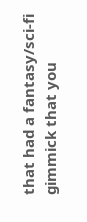that had a fantasy/sci-fi gimmick that you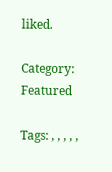liked.

Category: Featured

Tags: , , , , ,